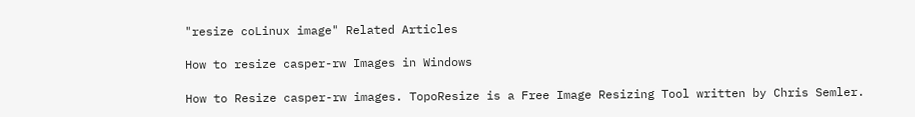"resize coLinux image" Related Articles

How to resize casper-rw Images in Windows

How to Resize casper-rw images. TopoResize is a Free Image Resizing Tool written by Chris Semler.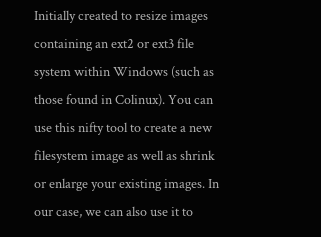Initially created to resize images containing an ext2 or ext3 file system within Windows (such as those found in Colinux). You can use this nifty tool to create a new filesystem image as well as shrink or enlarge your existing images. In our case, we can also use it to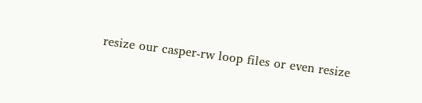resize our casper-rw loop files or even resize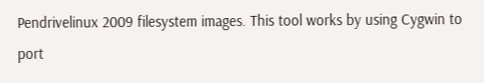Pendrivelinux 2009 filesystem images. This tool works by using Cygwin to port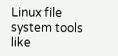Linux file system tools like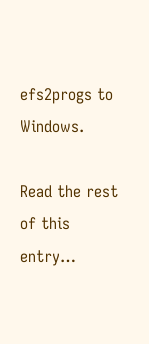efs2progs to Windows.

Read the rest of this entry…